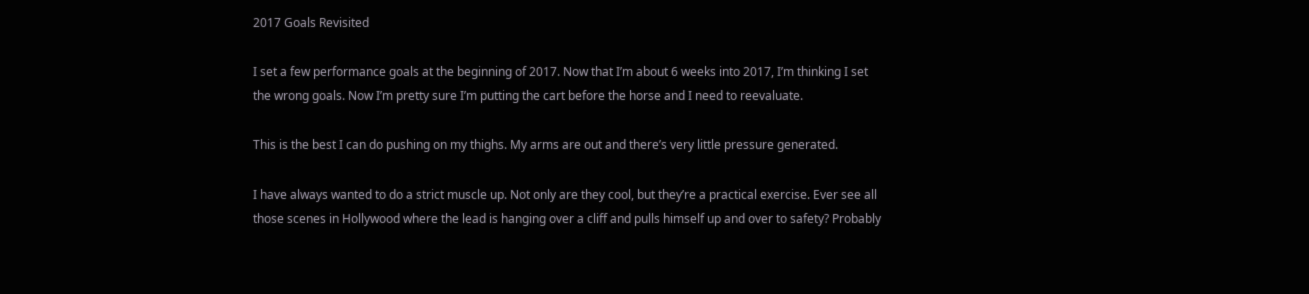2017 Goals Revisited

I set a few performance goals at the beginning of 2017. Now that I’m about 6 weeks into 2017, I’m thinking I set the wrong goals. Now I’m pretty sure I’m putting the cart before the horse and I need to reevaluate.

This is the best I can do pushing on my thighs. My arms are out and there’s very little pressure generated.

I have always wanted to do a strict muscle up. Not only are they cool, but they’re a practical exercise. Ever see all those scenes in Hollywood where the lead is hanging over a cliff and pulls himself up and over to safety? Probably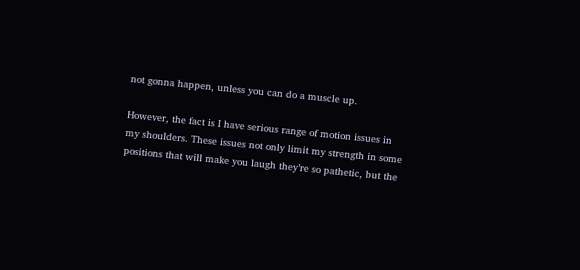not gonna happen, unless you can do a muscle up.

However, the fact is I have serious range of motion issues in my shoulders. These issues not only limit my strength in some positions that will make you laugh they’re so pathetic, but the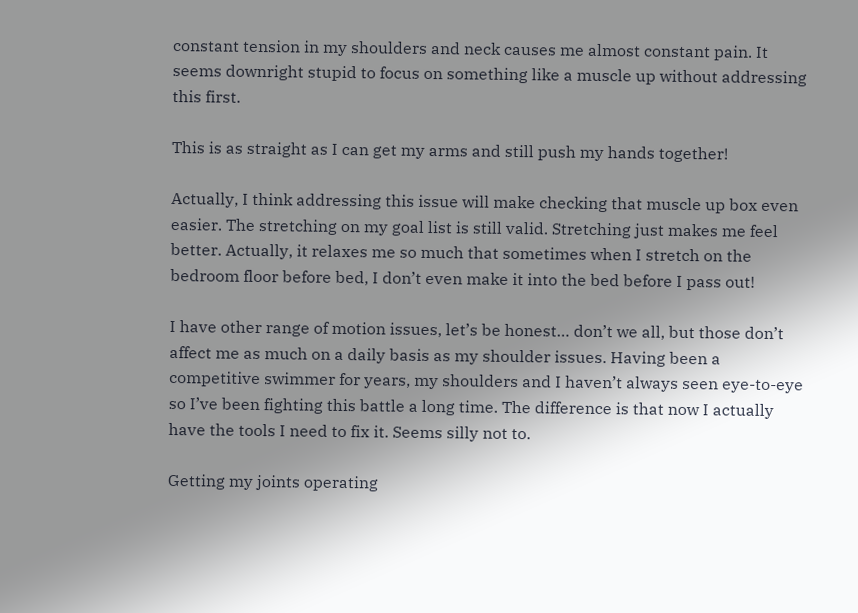constant tension in my shoulders and neck causes me almost constant pain. It seems downright stupid to focus on something like a muscle up without addressing this first.

This is as straight as I can get my arms and still push my hands together!

Actually, I think addressing this issue will make checking that muscle up box even easier. The stretching on my goal list is still valid. Stretching just makes me feel better. Actually, it relaxes me so much that sometimes when I stretch on the bedroom floor before bed, I don’t even make it into the bed before I pass out!

I have other range of motion issues, let’s be honest… don’t we all, but those don’t affect me as much on a daily basis as my shoulder issues. Having been a competitive swimmer for years, my shoulders and I haven’t always seen eye-to-eye so I’ve been fighting this battle a long time. The difference is that now I actually have the tools I need to fix it. Seems silly not to.

Getting my joints operating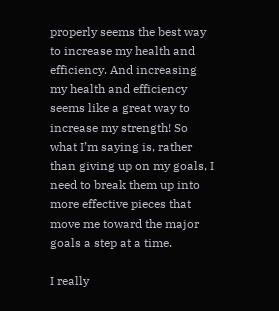properly seems the best way to increase my health and efficiency. And increasing my health and efficiency seems like a great way to increase my strength! So what I’m saying is, rather than giving up on my goals, I need to break them up into more effective pieces that move me toward the major goals a step at a time.

I really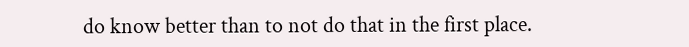do know better than to not do that in the first place.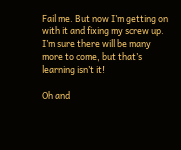Fail me. But now I’m getting on with it and fixing my screw up. I’m sure there will be many more to come, but that’s learning isn’t it!

Oh and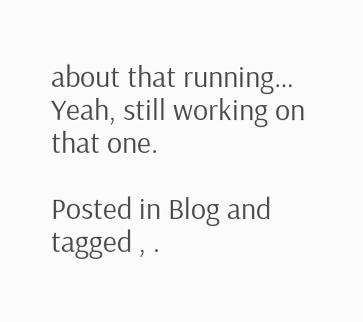about that running… Yeah, still working on that one.

Posted in Blog and tagged , .